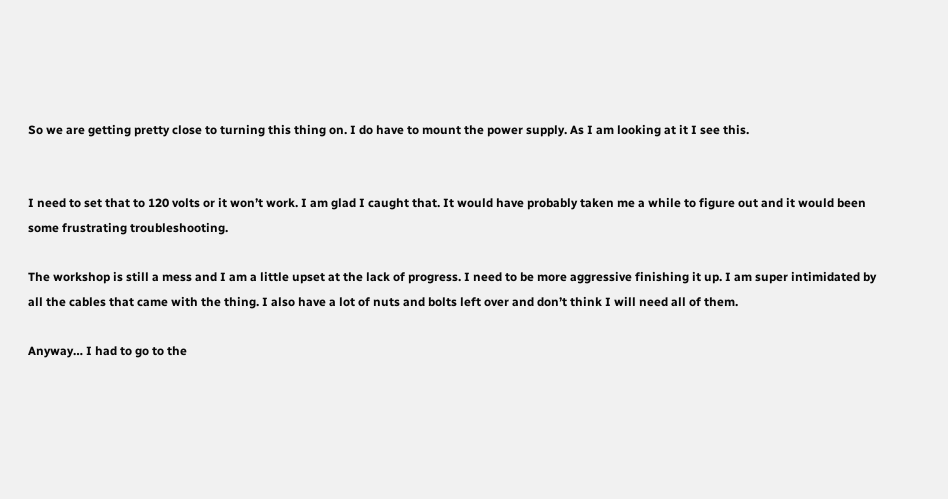So we are getting pretty close to turning this thing on. I do have to mount the power supply. As I am looking at it I see this.


I need to set that to 120 volts or it won’t work. I am glad I caught that. It would have probably taken me a while to figure out and it would been some frustrating troubleshooting.

The workshop is still a mess and I am a little upset at the lack of progress. I need to be more aggressive finishing it up. I am super intimidated by all the cables that came with the thing. I also have a lot of nuts and bolts left over and don’t think I will need all of them.

Anyway… I had to go to the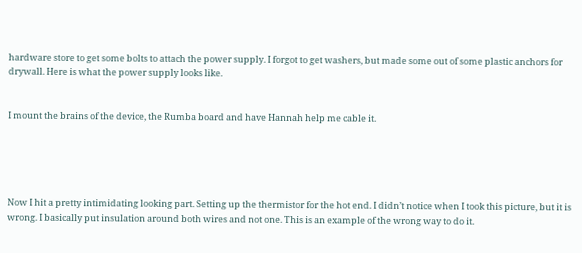hardware store to get some bolts to attach the power supply. I forgot to get washers, but made some out of some plastic anchors for drywall. Here is what the power supply looks like.


I mount the brains of the device, the Rumba board and have Hannah help me cable it.





Now I hit a pretty intimidating looking part. Setting up the thermistor for the hot end. I didn’t notice when I took this picture, but it is wrong. I basically put insulation around both wires and not one. This is an example of the wrong way to do it.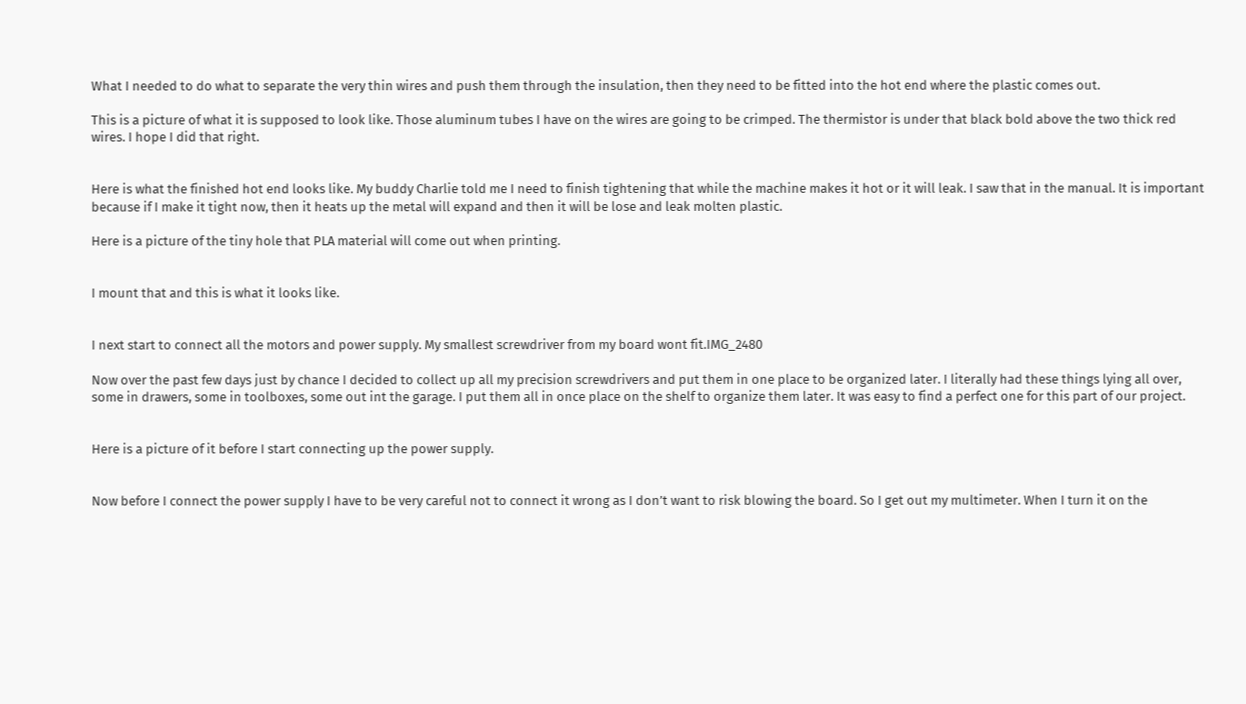What I needed to do what to separate the very thin wires and push them through the insulation, then they need to be fitted into the hot end where the plastic comes out.

This is a picture of what it is supposed to look like. Those aluminum tubes I have on the wires are going to be crimped. The thermistor is under that black bold above the two thick red wires. I hope I did that right.


Here is what the finished hot end looks like. My buddy Charlie told me I need to finish tightening that while the machine makes it hot or it will leak. I saw that in the manual. It is important because if I make it tight now, then it heats up the metal will expand and then it will be lose and leak molten plastic.

Here is a picture of the tiny hole that PLA material will come out when printing.


I mount that and this is what it looks like.


I next start to connect all the motors and power supply. My smallest screwdriver from my board wont fit.IMG_2480

Now over the past few days just by chance I decided to collect up all my precision screwdrivers and put them in one place to be organized later. I literally had these things lying all over, some in drawers, some in toolboxes, some out int the garage. I put them all in once place on the shelf to organize them later. It was easy to find a perfect one for this part of our project.


Here is a picture of it before I start connecting up the power supply.


Now before I connect the power supply I have to be very careful not to connect it wrong as I don’t want to risk blowing the board. So I get out my multimeter. When I turn it on the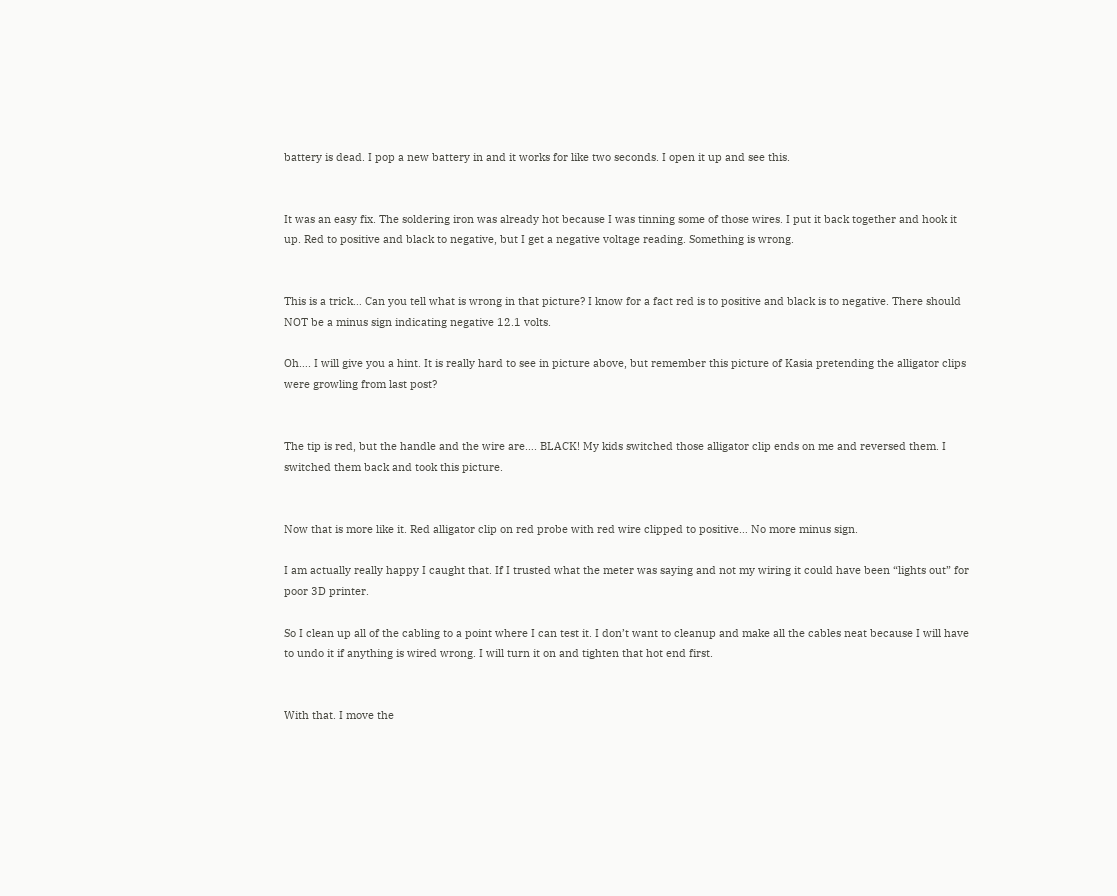battery is dead. I pop a new battery in and it works for like two seconds. I open it up and see this.


It was an easy fix. The soldering iron was already hot because I was tinning some of those wires. I put it back together and hook it up. Red to positive and black to negative, but I get a negative voltage reading. Something is wrong.


This is a trick… Can you tell what is wrong in that picture? I know for a fact red is to positive and black is to negative. There should NOT be a minus sign indicating negative 12.1 volts.

Oh…. I will give you a hint. It is really hard to see in picture above, but remember this picture of Kasia pretending the alligator clips were growling from last post?


The tip is red, but the handle and the wire are…. BLACK! My kids switched those alligator clip ends on me and reversed them. I switched them back and took this picture.


Now that is more like it. Red alligator clip on red probe with red wire clipped to positive… No more minus sign.

I am actually really happy I caught that. If I trusted what the meter was saying and not my wiring it could have been “lights out” for poor 3D printer.

So I clean up all of the cabling to a point where I can test it. I don’t want to cleanup and make all the cables neat because I will have to undo it if anything is wired wrong. I will turn it on and tighten that hot end first.


With that. I move the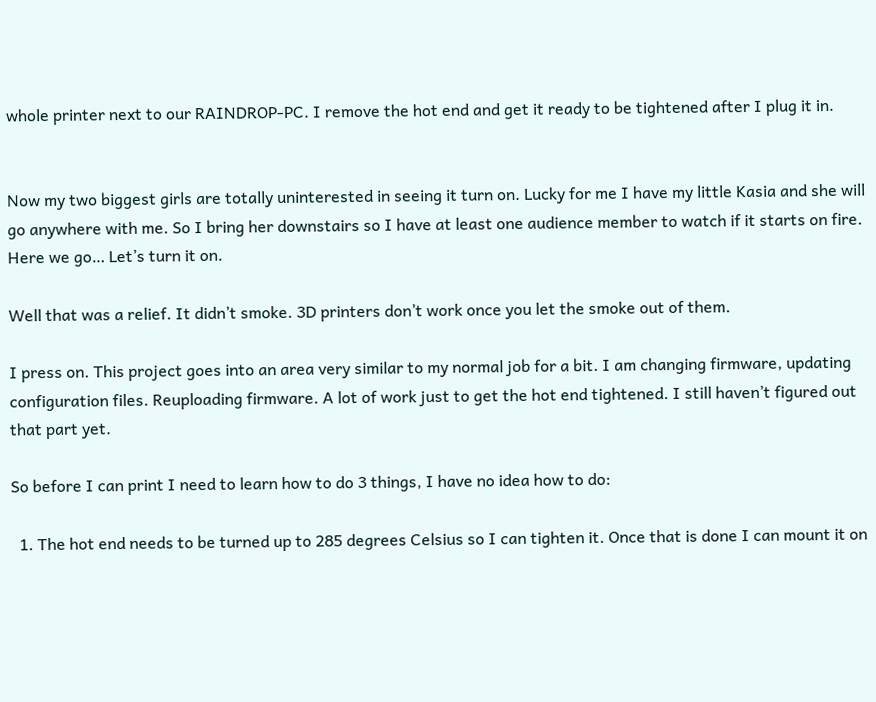whole printer next to our RAINDROP-PC. I remove the hot end and get it ready to be tightened after I plug it in.


Now my two biggest girls are totally uninterested in seeing it turn on. Lucky for me I have my little Kasia and she will go anywhere with me. So I bring her downstairs so I have at least one audience member to watch if it starts on fire. Here we go… Let’s turn it on.

Well that was a relief. It didn’t smoke. 3D printers don’t work once you let the smoke out of them.

I press on. This project goes into an area very similar to my normal job for a bit. I am changing firmware, updating configuration files. Reuploading firmware. A lot of work just to get the hot end tightened. I still haven’t figured out that part yet.

So before I can print I need to learn how to do 3 things, I have no idea how to do:

  1. The hot end needs to be turned up to 285 degrees Celsius so I can tighten it. Once that is done I can mount it on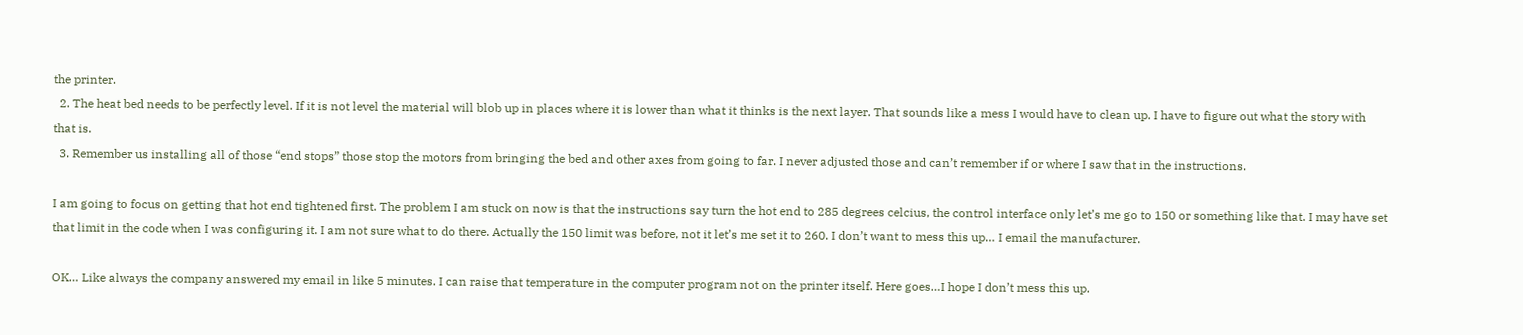the printer.
  2. The heat bed needs to be perfectly level. If it is not level the material will blob up in places where it is lower than what it thinks is the next layer. That sounds like a mess I would have to clean up. I have to figure out what the story with that is.
  3. Remember us installing all of those “end stops” those stop the motors from bringing the bed and other axes from going to far. I never adjusted those and can’t remember if or where I saw that in the instructions.

I am going to focus on getting that hot end tightened first. The problem I am stuck on now is that the instructions say turn the hot end to 285 degrees celcius, the control interface only let’s me go to 150 or something like that. I may have set that limit in the code when I was configuring it. I am not sure what to do there. Actually the 150 limit was before, not it let’s me set it to 260. I don’t want to mess this up… I email the manufacturer.

OK… Like always the company answered my email in like 5 minutes. I can raise that temperature in the computer program not on the printer itself. Here goes…I hope I don’t mess this up.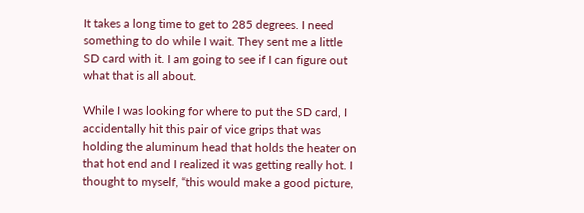It takes a long time to get to 285 degrees. I need something to do while I wait. They sent me a little SD card with it. I am going to see if I can figure out what that is all about.

While I was looking for where to put the SD card, I accidentally hit this pair of vice grips that was holding the aluminum head that holds the heater on that hot end and I realized it was getting really hot. I thought to myself, “this would make a good picture,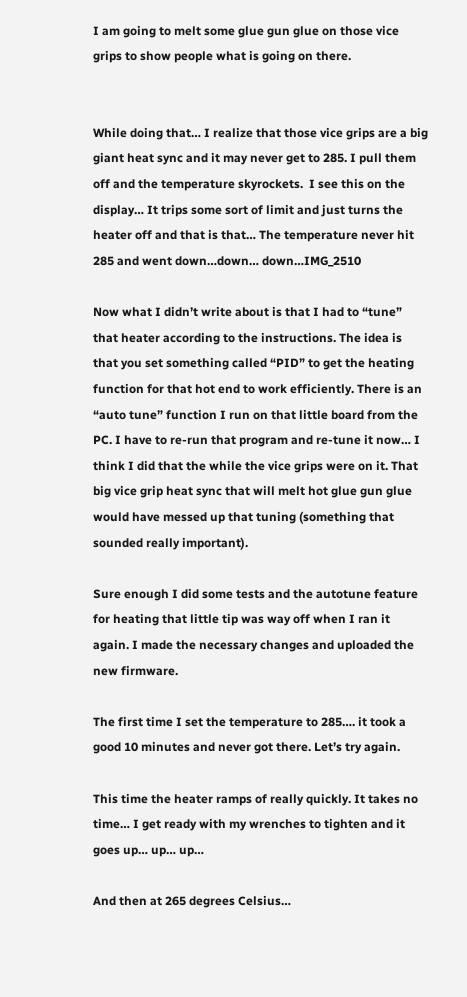I am going to melt some glue gun glue on those vice grips to show people what is going on there.


While doing that… I realize that those vice grips are a big giant heat sync and it may never get to 285. I pull them off and the temperature skyrockets.  I see this on the display… It trips some sort of limit and just turns the heater off and that is that… The temperature never hit 285 and went down…down… down…IMG_2510

Now what I didn’t write about is that I had to “tune” that heater according to the instructions. The idea is that you set something called “PID” to get the heating function for that hot end to work efficiently. There is an “auto tune” function I run on that little board from the PC. I have to re-run that program and re-tune it now… I think I did that the while the vice grips were on it. That big vice grip heat sync that will melt hot glue gun glue would have messed up that tuning (something that sounded really important).

Sure enough I did some tests and the autotune feature for heating that little tip was way off when I ran it again. I made the necessary changes and uploaded the new firmware.

The first time I set the temperature to 285…. it took a good 10 minutes and never got there. Let’s try again.

This time the heater ramps of really quickly. It takes no time… I get ready with my wrenches to tighten and it goes up… up… up…

And then at 265 degrees Celsius…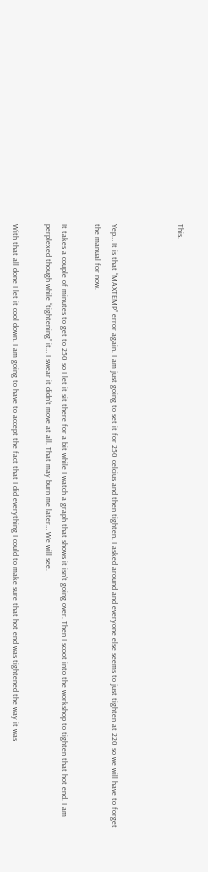This.



Yep… It is that “MAXTEMP” error again. I am just going to set it for 250 celcius and then tighten. I asked around and everyone else seems to just tighten at 220 so we will have to forget the manual for now.

It takes a couple of minutes to get to 250 so I let it sit there for a bit while I watch a graph that shows it isn’t going over. Then I scoot into the workshop to tighten that hot end. I am perplexed though while “tightening” it… I swear it didn’t move at all. That may burn me later… We will see.

With that all done I let it cool down. I am going to have to accept the fact that I did everything I could to make sure that hot end was tightened the way it was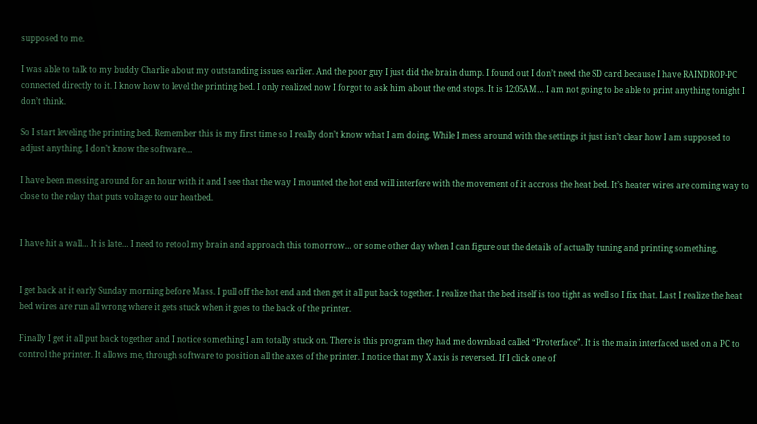supposed to me.

I was able to talk to my buddy Charlie about my outstanding issues earlier. And the poor guy I just did the brain dump. I found out I don’t need the SD card because I have RAINDROP-PC connected directly to it. I know how to level the printing bed. I only realized now I forgot to ask him about the end stops. It is 12:05AM… I am not going to be able to print anything tonight I don’t think.

So I start leveling the printing bed. Remember this is my first time so I really don’t know what I am doing. While I mess around with the settings it just isn’t clear how I am supposed to adjust anything. I don’t know the software…

I have been messing around for an hour with it and I see that the way I mounted the hot end will interfere with the movement of it accross the heat bed. It’s heater wires are coming way to close to the relay that puts voltage to our heatbed.


I have hit a wall… It is late… I need to retool my brain and approach this tomorrow… or some other day when I can figure out the details of actually tuning and printing something.


I get back at it early Sunday morning before Mass. I pull off the hot end and then get it all put back together. I realize that the bed itself is too tight as well so I fix that. Last I realize the heat bed wires are run all wrong where it gets stuck when it goes to the back of the printer.

Finally I get it all put back together and I notice something I am totally stuck on. There is this program they had me download called “Proterface”. It is the main interfaced used on a PC to control the printer. It allows me, through software to position all the axes of the printer. I notice that my X axis is reversed. If I click one of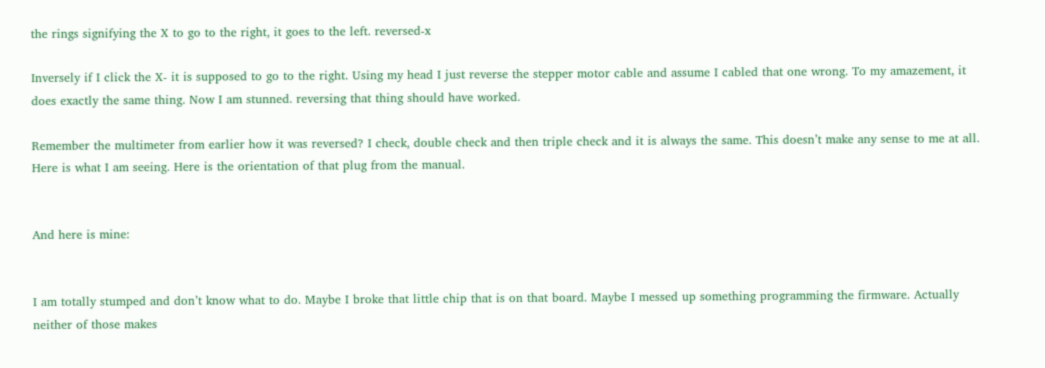the rings signifying the X to go to the right, it goes to the left. reversed-x

Inversely if I click the X- it is supposed to go to the right. Using my head I just reverse the stepper motor cable and assume I cabled that one wrong. To my amazement, it does exactly the same thing. Now I am stunned. reversing that thing should have worked.

Remember the multimeter from earlier how it was reversed? I check, double check and then triple check and it is always the same. This doesn’t make any sense to me at all. Here is what I am seeing. Here is the orientation of that plug from the manual.


And here is mine:


I am totally stumped and don’t know what to do. Maybe I broke that little chip that is on that board. Maybe I messed up something programming the firmware. Actually neither of those makes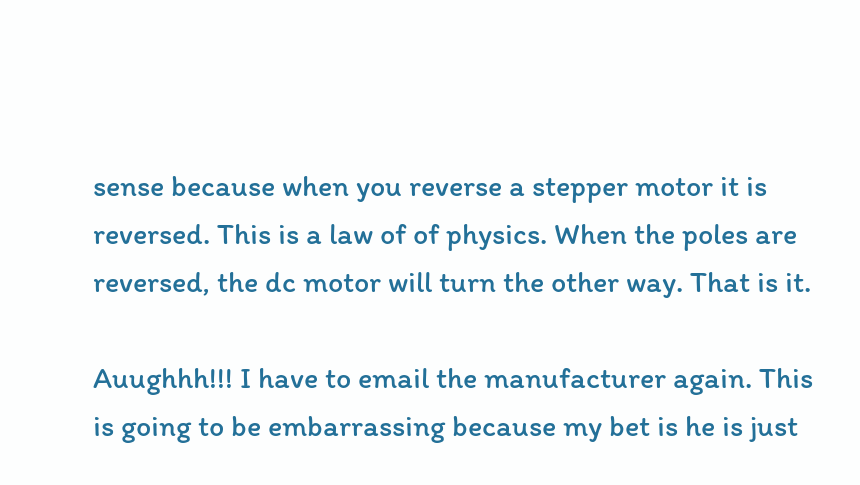sense because when you reverse a stepper motor it is reversed. This is a law of of physics. When the poles are reversed, the dc motor will turn the other way. That is it.

Auughhh!!! I have to email the manufacturer again. This is going to be embarrassing because my bet is he is just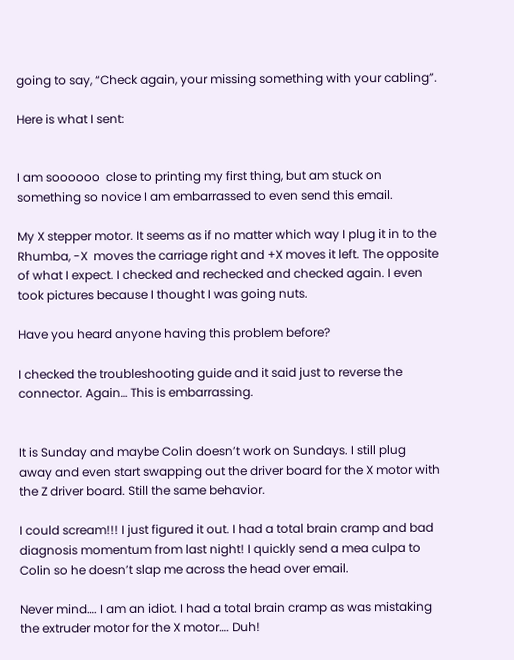going to say, “Check again, your missing something with your cabling”.

Here is what I sent:


I am soooooo  close to printing my first thing, but am stuck on something so novice I am embarrassed to even send this email.

My X stepper motor. It seems as if no matter which way I plug it in to the Rhumba, -X  moves the carriage right and +X moves it left. The opposite of what I expect. I checked and rechecked and checked again. I even took pictures because I thought I was going nuts.

Have you heard anyone having this problem before?

I checked the troubleshooting guide and it said just to reverse the connector. Again… This is embarrassing.


It is Sunday and maybe Colin doesn’t work on Sundays. I still plug away and even start swapping out the driver board for the X motor with the Z driver board. Still the same behavior.

I could scream!!! I just figured it out. I had a total brain cramp and bad diagnosis momentum from last night! I quickly send a mea culpa to Colin so he doesn’t slap me across the head over email.

Never mind…. I am an idiot. I had a total brain cramp as was mistaking the extruder motor for the X motor…. Duh!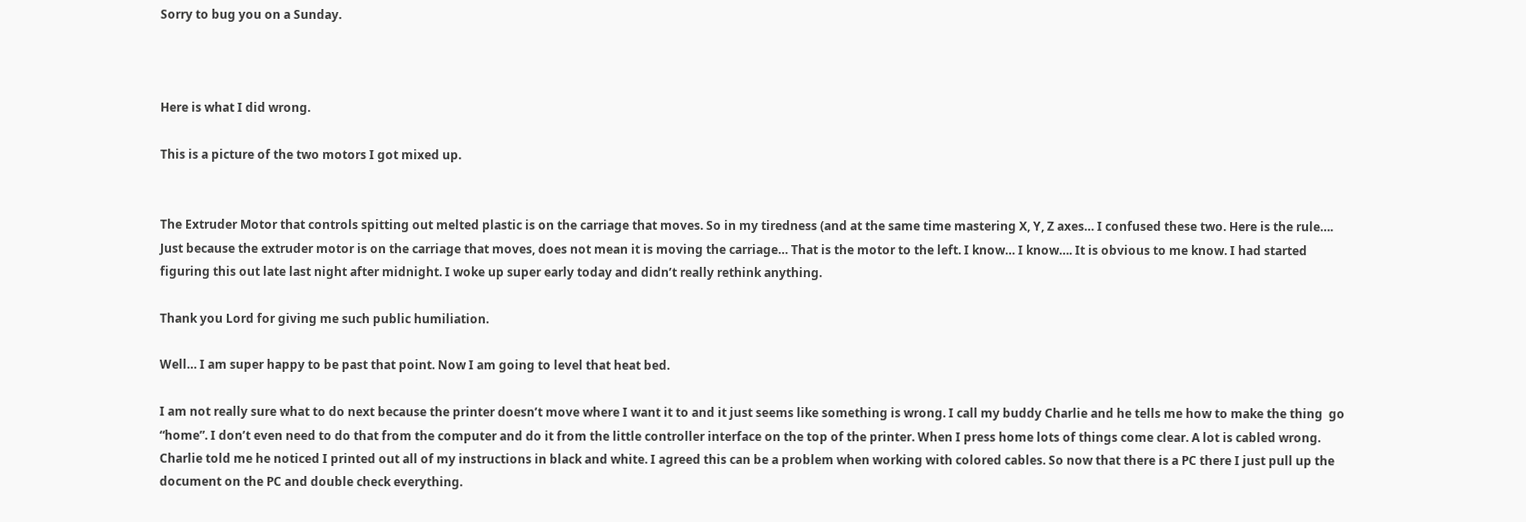Sorry to bug you on a Sunday.



Here is what I did wrong.

This is a picture of the two motors I got mixed up.


The Extruder Motor that controls spitting out melted plastic is on the carriage that moves. So in my tiredness (and at the same time mastering X, Y, Z axes… I confused these two. Here is the rule…. Just because the extruder motor is on the carriage that moves, does not mean it is moving the carriage… That is the motor to the left. I know… I know…. It is obvious to me know. I had started figuring this out late last night after midnight. I woke up super early today and didn’t really rethink anything.

Thank you Lord for giving me such public humiliation.

Well… I am super happy to be past that point. Now I am going to level that heat bed.

I am not really sure what to do next because the printer doesn’t move where I want it to and it just seems like something is wrong. I call my buddy Charlie and he tells me how to make the thing  go “home”. I don’t even need to do that from the computer and do it from the little controller interface on the top of the printer. When I press home lots of things come clear. A lot is cabled wrong. Charlie told me he noticed I printed out all of my instructions in black and white. I agreed this can be a problem when working with colored cables. So now that there is a PC there I just pull up the document on the PC and double check everything.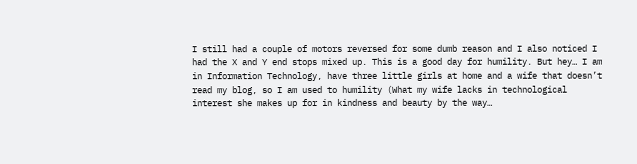I still had a couple of motors reversed for some dumb reason and I also noticed I had the X and Y end stops mixed up. This is a good day for humility. But hey… I am in Information Technology, have three little girls at home and a wife that doesn’t read my blog, so I am used to humility (What my wife lacks in technological interest she makes up for in kindness and beauty by the way…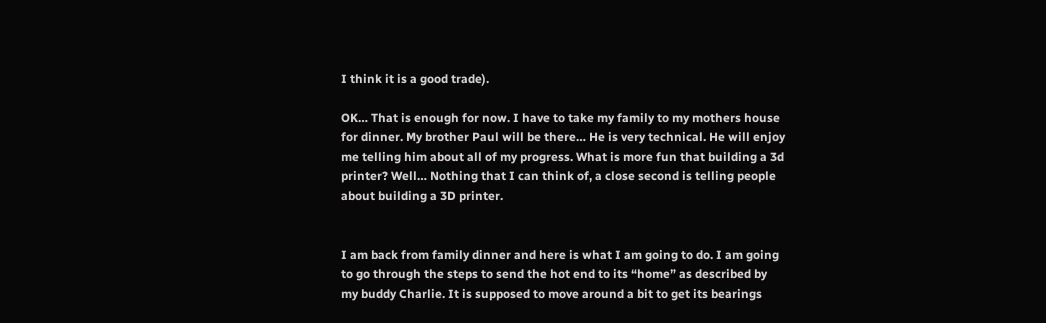I think it is a good trade).

OK… That is enough for now. I have to take my family to my mothers house for dinner. My brother Paul will be there… He is very technical. He will enjoy me telling him about all of my progress. What is more fun that building a 3d printer? Well… Nothing that I can think of, a close second is telling people about building a 3D printer.


I am back from family dinner and here is what I am going to do. I am going to go through the steps to send the hot end to its “home” as described by my buddy Charlie. It is supposed to move around a bit to get its bearings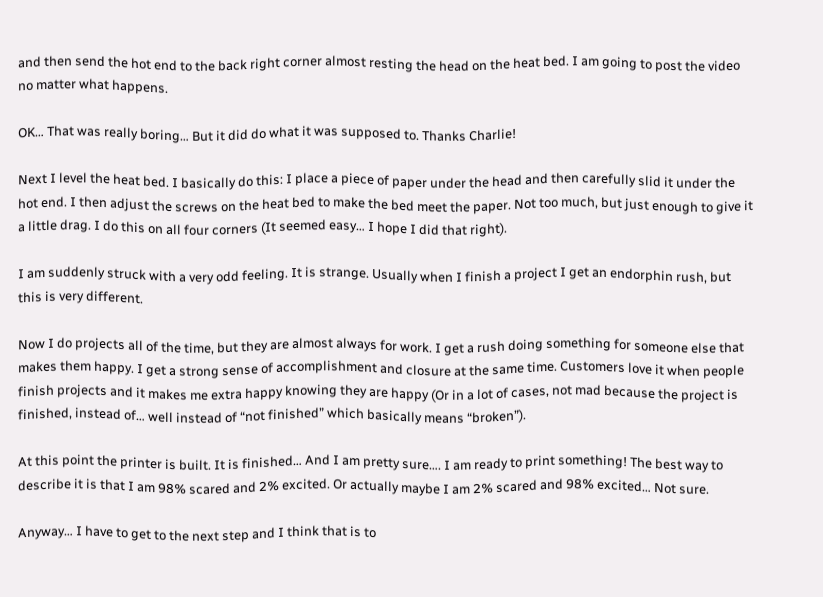and then send the hot end to the back right corner almost resting the head on the heat bed. I am going to post the video no matter what happens.

OK… That was really boring… But it did do what it was supposed to. Thanks Charlie!

Next I level the heat bed. I basically do this: I place a piece of paper under the head and then carefully slid it under the hot end. I then adjust the screws on the heat bed to make the bed meet the paper. Not too much, but just enough to give it a little drag. I do this on all four corners (It seemed easy… I hope I did that right).

I am suddenly struck with a very odd feeling. It is strange. Usually when I finish a project I get an endorphin rush, but this is very different.

Now I do projects all of the time, but they are almost always for work. I get a rush doing something for someone else that makes them happy. I get a strong sense of accomplishment and closure at the same time. Customers love it when people finish projects and it makes me extra happy knowing they are happy (Or in a lot of cases, not mad because the project is finished, instead of… well instead of “not finished” which basically means “broken”).

At this point the printer is built. It is finished… And I am pretty sure…. I am ready to print something! The best way to describe it is that I am 98% scared and 2% excited. Or actually maybe I am 2% scared and 98% excited… Not sure.

Anyway… I have to get to the next step and I think that is to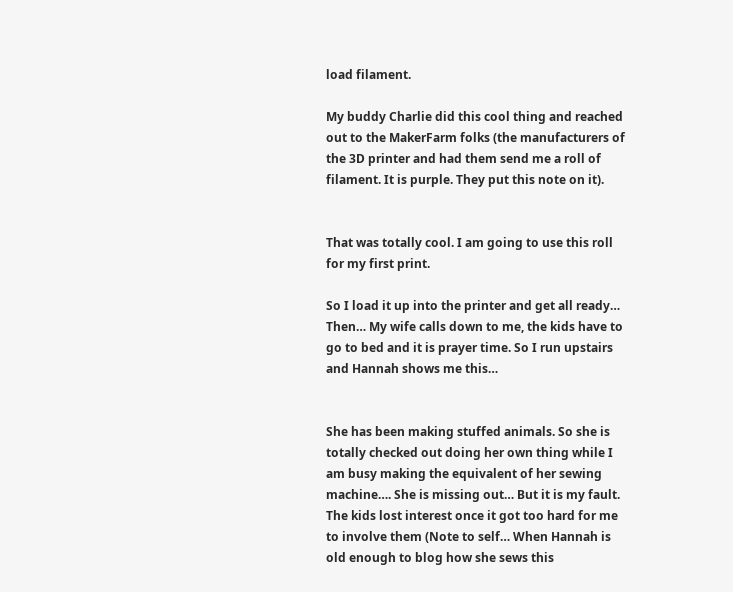load filament.

My buddy Charlie did this cool thing and reached out to the MakerFarm folks (the manufacturers of the 3D printer and had them send me a roll of filament. It is purple. They put this note on it).


That was totally cool. I am going to use this roll for my first print.

So I load it up into the printer and get all ready… Then… My wife calls down to me, the kids have to go to bed and it is prayer time. So I run upstairs and Hannah shows me this…


She has been making stuffed animals. So she is totally checked out doing her own thing while I am busy making the equivalent of her sewing machine…. She is missing out… But it is my fault. The kids lost interest once it got too hard for me to involve them (Note to self… When Hannah is old enough to blog how she sews this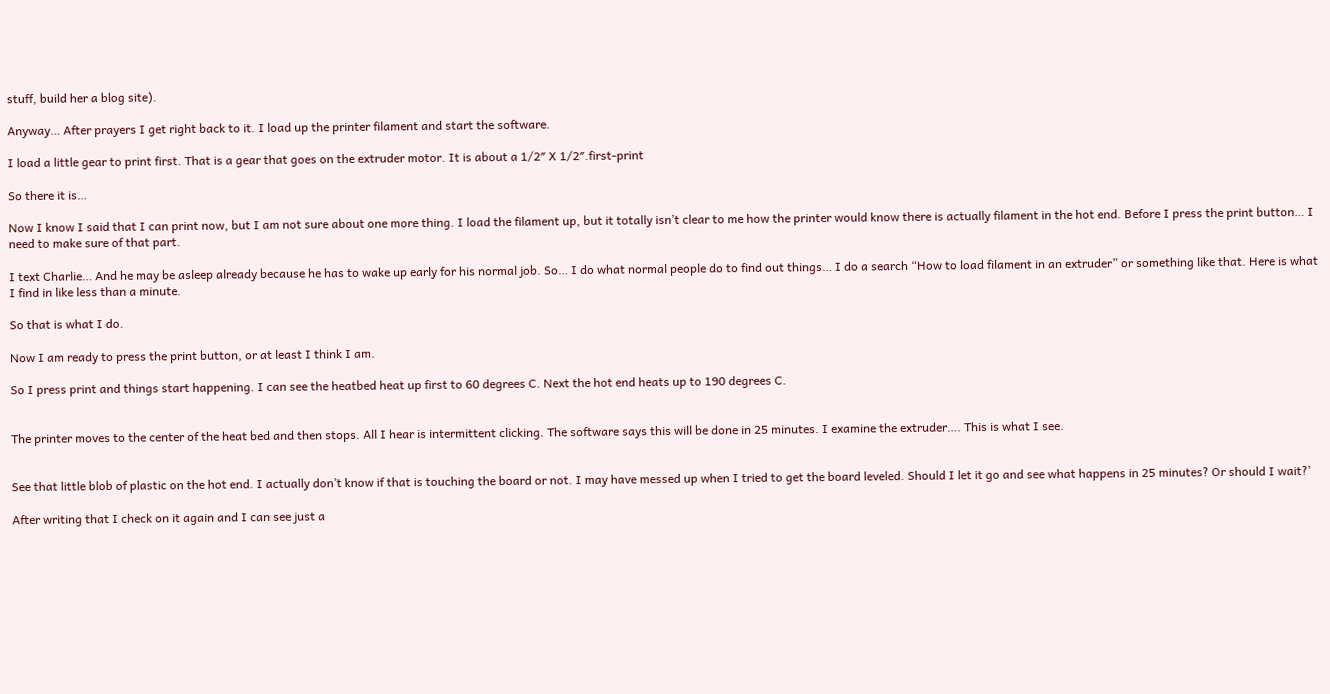stuff, build her a blog site).

Anyway… After prayers I get right back to it. I load up the printer filament and start the software.

I load a little gear to print first. That is a gear that goes on the extruder motor. It is about a 1/2″ X 1/2″.first-print

So there it is…

Now I know I said that I can print now, but I am not sure about one more thing. I load the filament up, but it totally isn’t clear to me how the printer would know there is actually filament in the hot end. Before I press the print button… I need to make sure of that part.

I text Charlie… And he may be asleep already because he has to wake up early for his normal job. So… I do what normal people do to find out things… I do a search “How to load filament in an extruder” or something like that. Here is what I find in like less than a minute.

So that is what I do.

Now I am ready to press the print button, or at least I think I am.

So I press print and things start happening. I can see the heatbed heat up first to 60 degrees C. Next the hot end heats up to 190 degrees C.


The printer moves to the center of the heat bed and then stops. All I hear is intermittent clicking. The software says this will be done in 25 minutes. I examine the extruder…. This is what I see.


See that little blob of plastic on the hot end. I actually don’t know if that is touching the board or not. I may have messed up when I tried to get the board leveled. Should I let it go and see what happens in 25 minutes? Or should I wait?’

After writing that I check on it again and I can see just a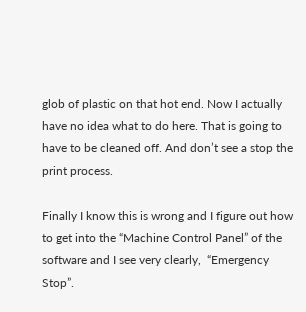glob of plastic on that hot end. Now I actually have no idea what to do here. That is going to have to be cleaned off. And don’t see a stop the print process.

Finally I know this is wrong and I figure out how to get into the “Machine Control Panel” of the software and I see very clearly,  “Emergency Stop”.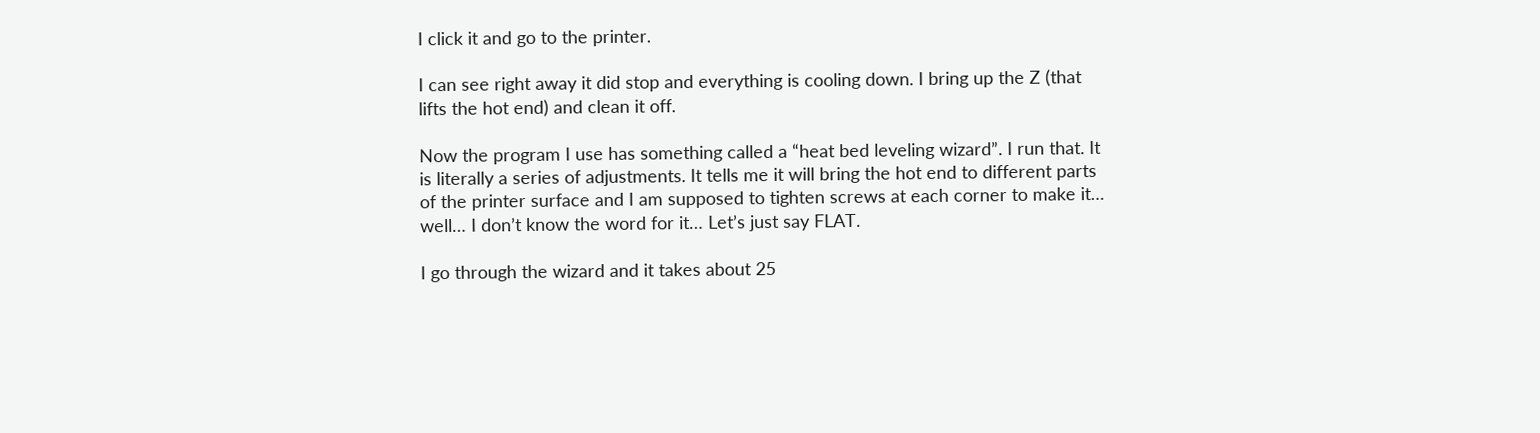I click it and go to the printer.

I can see right away it did stop and everything is cooling down. I bring up the Z (that lifts the hot end) and clean it off.

Now the program I use has something called a “heat bed leveling wizard”. I run that. It is literally a series of adjustments. It tells me it will bring the hot end to different parts of the printer surface and I am supposed to tighten screws at each corner to make it… well… I don’t know the word for it… Let’s just say FLAT.

I go through the wizard and it takes about 25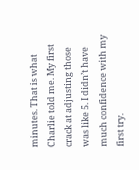minutes. That is what Charlie told me. My first crack at adjusting those was like 5. I didn’t have much confidence with my first try.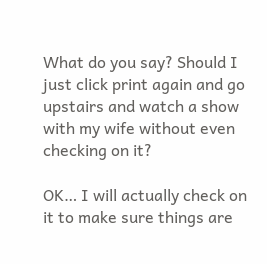What do you say? Should I just click print again and go upstairs and watch a show with my wife without even checking on it?

OK… I will actually check on it to make sure things are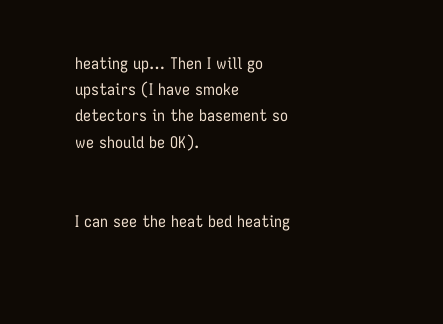heating up… Then I will go upstairs (I have smoke detectors in the basement so we should be OK).


I can see the heat bed heating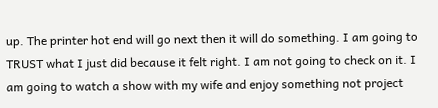up. The printer hot end will go next then it will do something. I am going to TRUST what I just did because it felt right. I am not going to check on it. I am going to watch a show with my wife and enjoy something not project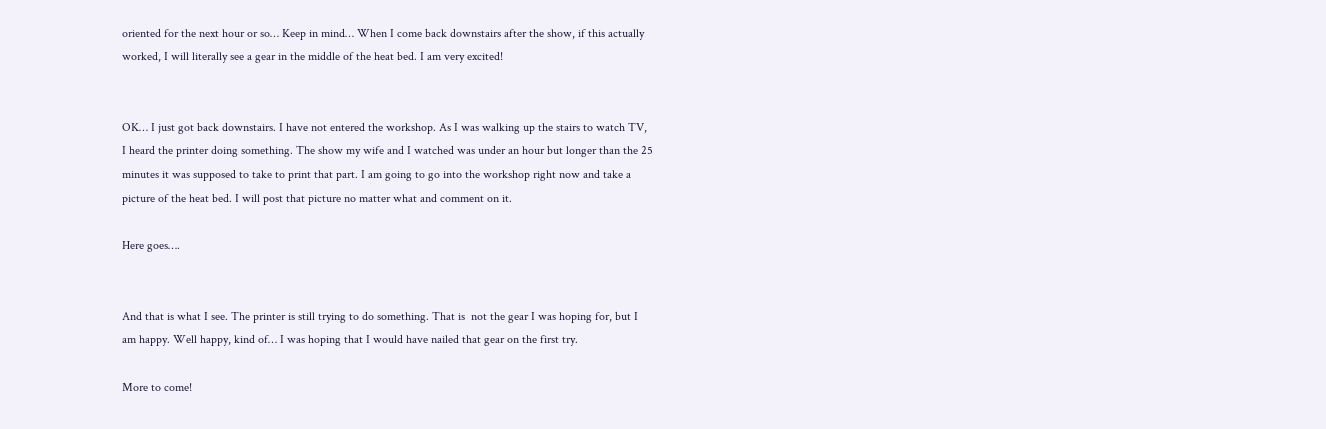oriented for the next hour or so… Keep in mind… When I come back downstairs after the show, if this actually worked, I will literally see a gear in the middle of the heat bed. I am very excited!


OK… I just got back downstairs. I have not entered the workshop. As I was walking up the stairs to watch TV, I heard the printer doing something. The show my wife and I watched was under an hour but longer than the 25 minutes it was supposed to take to print that part. I am going to go into the workshop right now and take a picture of the heat bed. I will post that picture no matter what and comment on it.

Here goes….


And that is what I see. The printer is still trying to do something. That is  not the gear I was hoping for, but I am happy. Well happy, kind of… I was hoping that I would have nailed that gear on the first try.

More to come!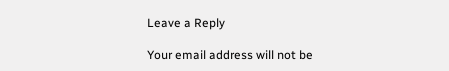Leave a Reply

Your email address will not be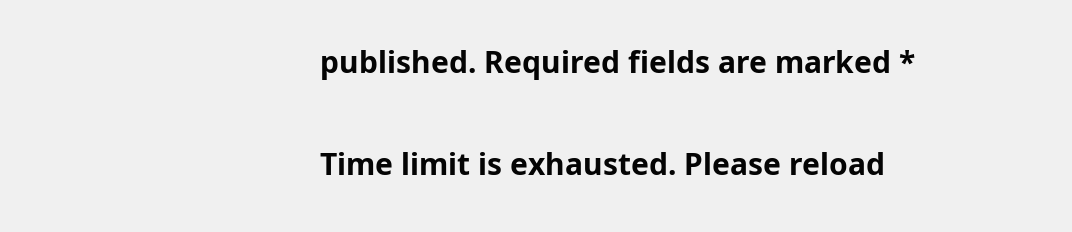published. Required fields are marked *

Time limit is exhausted. Please reload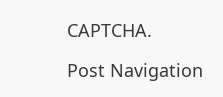CAPTCHA.

Post Navigation